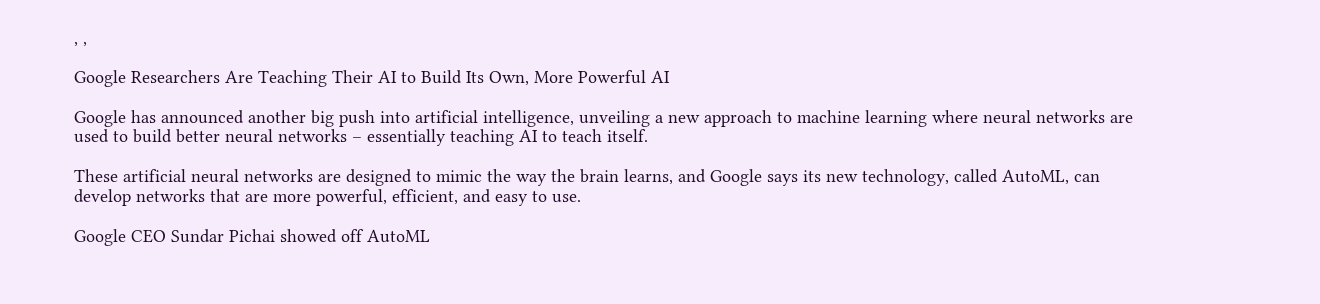, ,

Google Researchers Are Teaching Their AI to Build Its Own, More Powerful AI

Google has announced another big push into artificial intelligence, unveiling a new approach to machine learning where neural networks are used to build better neural networks – essentially teaching AI to teach itself.

These artificial neural networks are designed to mimic the way the brain learns, and Google says its new technology, called AutoML, can develop networks that are more powerful, efficient, and easy to use.

Google CEO Sundar Pichai showed off AutoML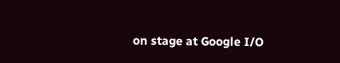on stage at Google I/O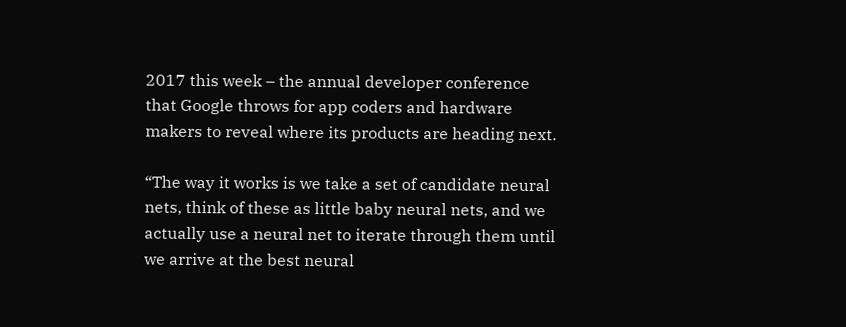2017 this week – the annual developer conference that Google throws for app coders and hardware makers to reveal where its products are heading next.

“The way it works is we take a set of candidate neural nets, think of these as little baby neural nets, and we actually use a neural net to iterate through them until we arrive at the best neural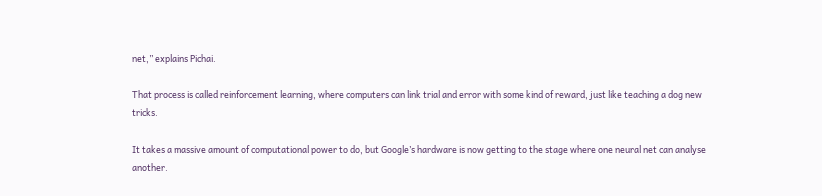net,” explains Pichai.

That process is called reinforcement learning, where computers can link trial and error with some kind of reward, just like teaching a dog new tricks.

It takes a massive amount of computational power to do, but Google’s hardware is now getting to the stage where one neural net can analyse another.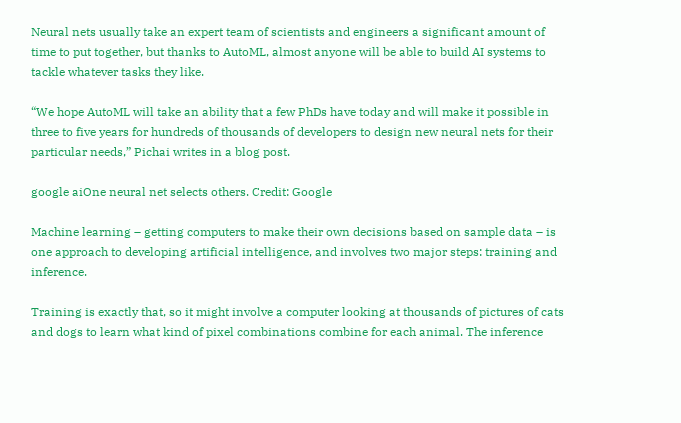Neural nets usually take an expert team of scientists and engineers a significant amount of time to put together, but thanks to AutoML, almost anyone will be able to build AI systems to tackle whatever tasks they like.

“We hope AutoML will take an ability that a few PhDs have today and will make it possible in three to five years for hundreds of thousands of developers to design new neural nets for their particular needs,” Pichai writes in a blog post.

google aiOne neural net selects others. Credit: Google

Machine learning – getting computers to make their own decisions based on sample data – is one approach to developing artificial intelligence, and involves two major steps: training and inference.

Training is exactly that, so it might involve a computer looking at thousands of pictures of cats and dogs to learn what kind of pixel combinations combine for each animal. The inference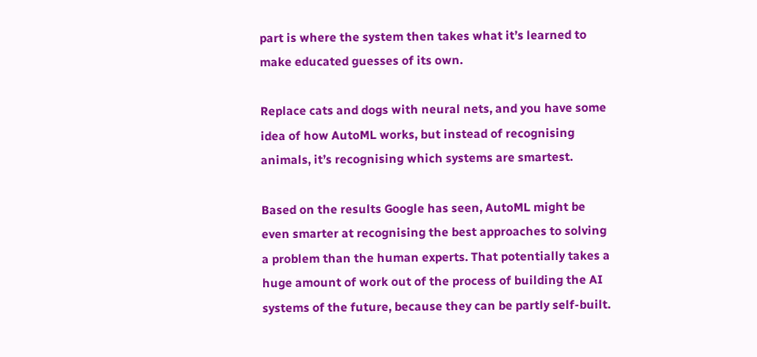part is where the system then takes what it’s learned to make educated guesses of its own.

Replace cats and dogs with neural nets, and you have some idea of how AutoML works, but instead of recognising animals, it’s recognising which systems are smartest.

Based on the results Google has seen, AutoML might be even smarter at recognising the best approaches to solving a problem than the human experts. That potentially takes a huge amount of work out of the process of building the AI systems of the future, because they can be partly self-built.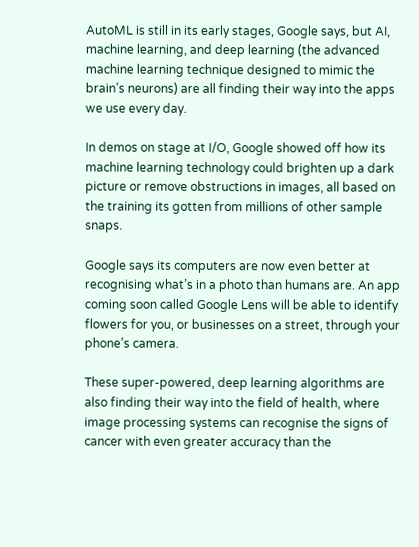AutoML is still in its early stages, Google says, but AI, machine learning, and deep learning (the advanced machine learning technique designed to mimic the brain’s neurons) are all finding their way into the apps we use every day.

In demos on stage at I/O, Google showed off how its machine learning technology could brighten up a dark picture or remove obstructions in images, all based on the training its gotten from millions of other sample snaps.

Google says its computers are now even better at recognising what’s in a photo than humans are. An app coming soon called Google Lens will be able to identify flowers for you, or businesses on a street, through your phone’s camera.

These super-powered, deep learning algorithms are also finding their way into the field of health, where image processing systems can recognise the signs of cancer with even greater accuracy than the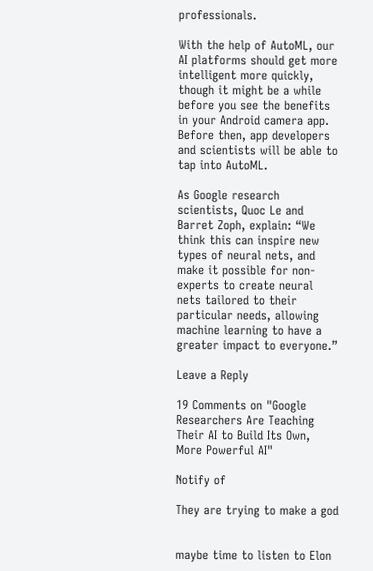professionals.

With the help of AutoML, our AI platforms should get more intelligent more quickly, though it might be a while before you see the benefits in your Android camera app. Before then, app developers and scientists will be able to tap into AutoML.

As Google research scientists, Quoc Le and Barret Zoph, explain: “We think this can inspire new types of neural nets, and make it possible for non-experts to create neural nets tailored to their particular needs, allowing machine learning to have a greater impact to everyone.”

Leave a Reply

19 Comments on "Google Researchers Are Teaching Their AI to Build Its Own, More Powerful AI"

Notify of

They are trying to make a god


maybe time to listen to Elon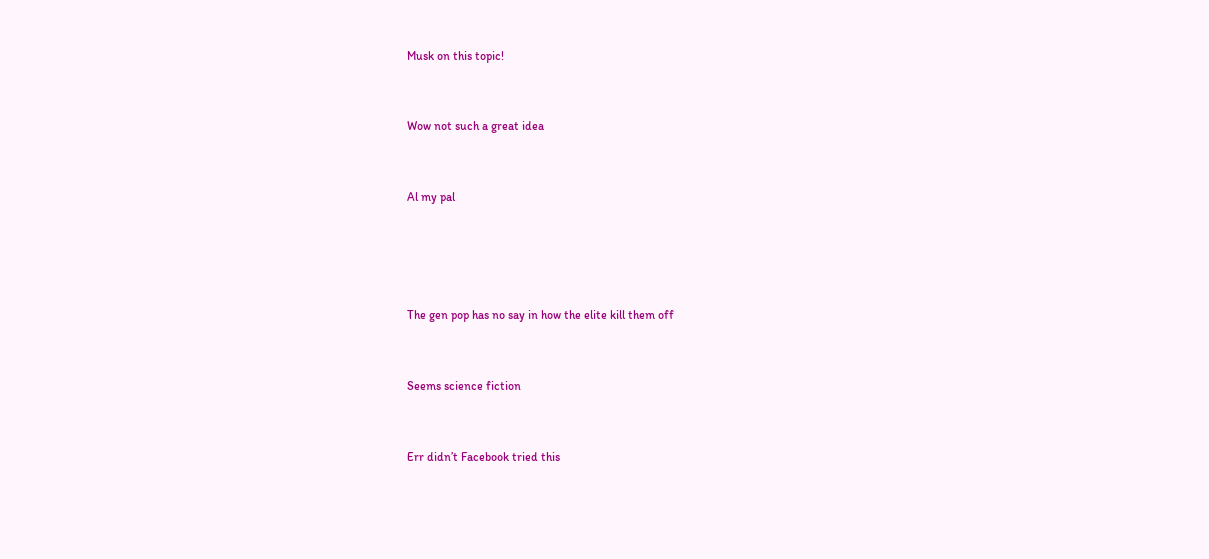Musk on this topic!


Wow not such a great idea


Al my pal




The gen pop has no say in how the elite kill them off


Seems science fiction


Err didn’t Facebook tried this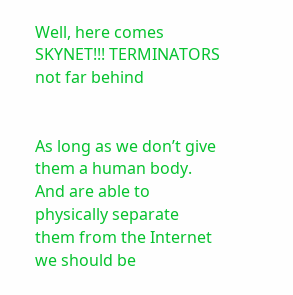Well, here comes SKYNET!!! TERMINATORS not far behind


As long as we don’t give them a human body.
And are able to physically separate them from the Internet we should be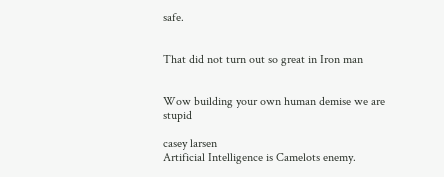safe.


That did not turn out so great in Iron man


Wow building your own human demise we are stupid

casey larsen
Artificial Intelligence is Camelots enemy.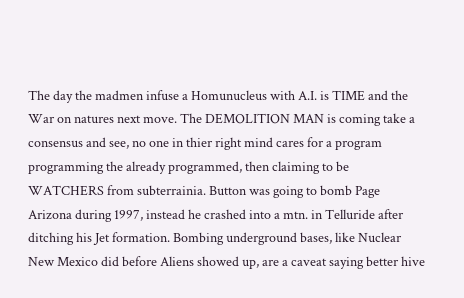The day the madmen infuse a Homunucleus with A.I. is TIME and the War on natures next move. The DEMOLITION MAN is coming take a consensus and see, no one in thier right mind cares for a program programming the already programmed, then claiming to be WATCHERS from subterrainia. Button was going to bomb Page Arizona during 1997, instead he crashed into a mtn. in Telluride after ditching his Jet formation. Bombing underground bases, like Nuclear New Mexico did before Aliens showed up, are a caveat saying better hive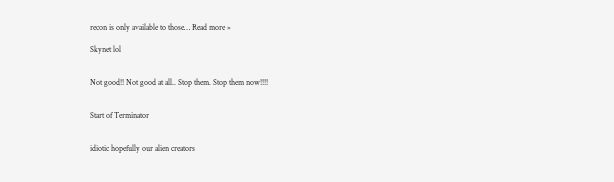recon is only available to those… Read more »

Skynet lol


Not good!! Not good at all.. Stop them. Stop them now!!!!


Start of Terminator


idiotic hopefully our alien creators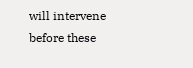will intervene before these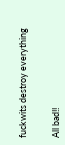fuckwits destroy everything


All bad!!